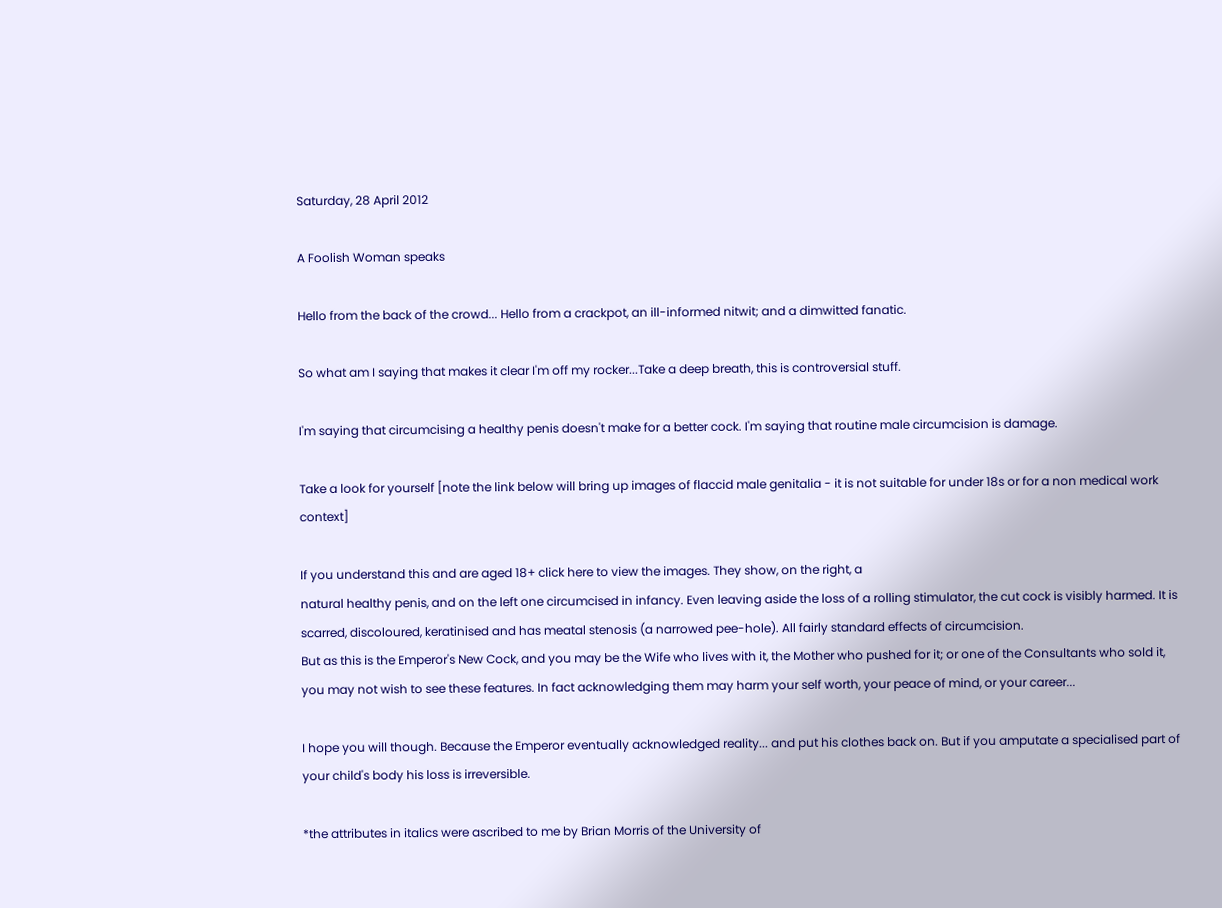Saturday, 28 April 2012

A Foolish Woman speaks

Hello from the back of the crowd... Hello from a crackpot, an ill-informed nitwit; and a dimwitted fanatic.

So what am I saying that makes it clear I'm off my rocker...Take a deep breath, this is controversial stuff.

I'm saying that circumcising a healthy penis doesn't make for a better cock. I'm saying that routine male circumcision is damage.

Take a look for yourself [note the link below will bring up images of flaccid male genitalia - it is not suitable for under 18s or for a non medical work context]

If you understand this and are aged 18+ click here to view the images. They show, on the right, a
natural healthy penis, and on the left one circumcised in infancy. Even leaving aside the loss of a rolling stimulator, the cut cock is visibly harmed. It is scarred, discoloured, keratinised and has meatal stenosis (a narrowed pee-hole). All fairly standard effects of circumcision.
But as this is the Emperor's New Cock, and you may be the Wife who lives with it, the Mother who pushed for it; or one of the Consultants who sold it, you may not wish to see these features. In fact acknowledging them may harm your self worth, your peace of mind, or your career...

I hope you will though. Because the Emperor eventually acknowledged reality... and put his clothes back on. But if you amputate a specialised part of your child's body his loss is irreversible.

*the attributes in italics were ascribed to me by Brian Morris of the University of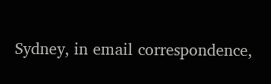Sydney, in email correspondence,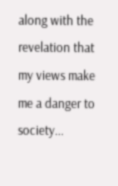along with the revelation that my views make me a danger to society...